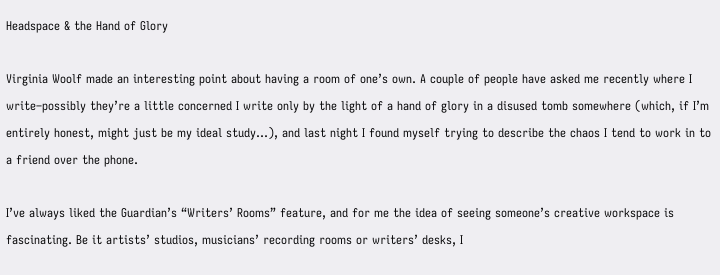Headspace & the Hand of Glory

Virginia Woolf made an interesting point about having a room of one’s own. A couple of people have asked me recently where I write–possibly they’re a little concerned I write only by the light of a hand of glory in a disused tomb somewhere (which, if I’m entirely honest, might just be my ideal study…), and last night I found myself trying to describe the chaos I tend to work in to a friend over the phone.

I’ve always liked the Guardian’s “Writers’ Rooms” feature, and for me the idea of seeing someone’s creative workspace is fascinating. Be it artists’ studios, musicians’ recording rooms or writers’ desks, I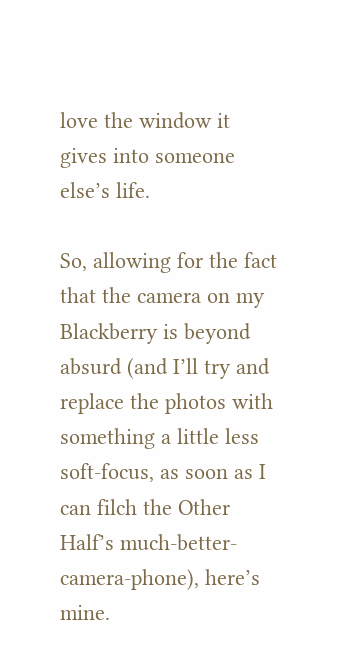love the window it gives into someone else’s life.

So, allowing for the fact that the camera on my Blackberry is beyond absurd (and I’ll try and replace the photos with something a little less soft-focus, as soon as I can filch the Other Half’s much-better-camera-phone), here’s mine.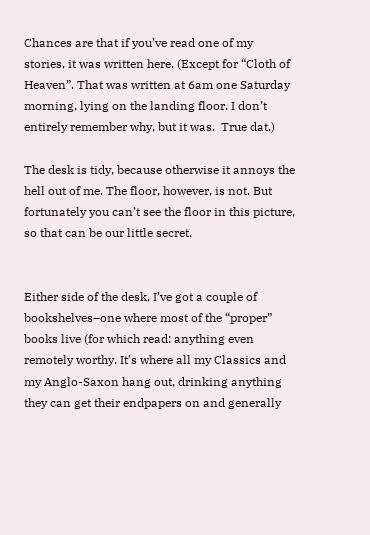Chances are that if you’ve read one of my stories, it was written here. (Except for “Cloth of Heaven”. That was written at 6am one Saturday morning, lying on the landing floor. I don’t entirely remember why, but it was.  True dat.)

The desk is tidy, because otherwise it annoys the hell out of me. The floor, however, is not. But fortunately you can’t see the floor in this picture, so that can be our little secret.


Either side of the desk, I’ve got a couple of bookshelves–one where most of the “proper” books live (for which read: anything even remotely worthy. It’s where all my Classics and my Anglo-Saxon hang out, drinking anything they can get their endpapers on and generally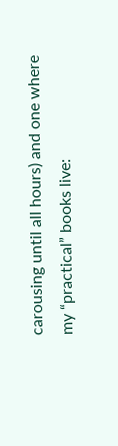carousing until all hours) and one where my “practical” books live: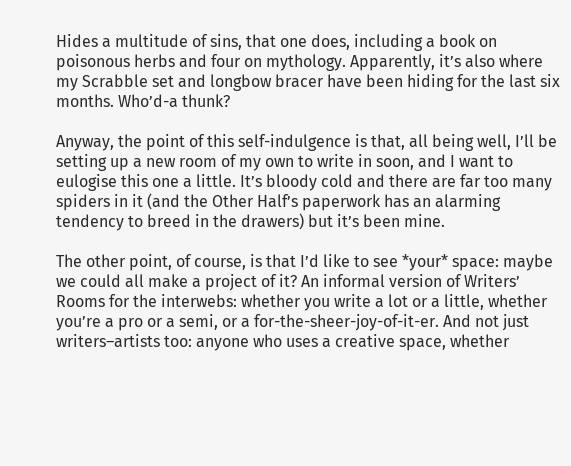Hides a multitude of sins, that one does, including a book on poisonous herbs and four on mythology. Apparently, it’s also where my Scrabble set and longbow bracer have been hiding for the last six months. Who’d-a thunk?

Anyway, the point of this self-indulgence is that, all being well, I’ll be setting up a new room of my own to write in soon, and I want to eulogise this one a little. It’s bloody cold and there are far too many spiders in it (and the Other Half’s paperwork has an alarming tendency to breed in the drawers) but it’s been mine.

The other point, of course, is that I’d like to see *your* space: maybe we could all make a project of it? An informal version of Writers’ Rooms for the interwebs: whether you write a lot or a little, whether you’re a pro or a semi, or a for-the-sheer-joy-of-it-er. And not just writers–artists too: anyone who uses a creative space, whether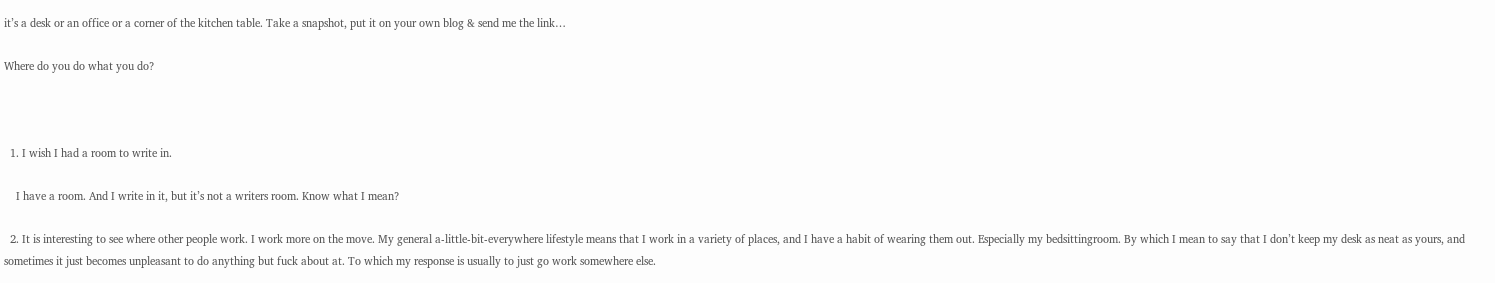it’s a desk or an office or a corner of the kitchen table. Take a snapshot, put it on your own blog & send me the link…

Where do you do what you do?



  1. I wish I had a room to write in.

    I have a room. And I write in it, but it’s not a writers room. Know what I mean?

  2. It is interesting to see where other people work. I work more on the move. My general a-little-bit-everywhere lifestyle means that I work in a variety of places, and I have a habit of wearing them out. Especially my bedsittingroom. By which I mean to say that I don’t keep my desk as neat as yours, and sometimes it just becomes unpleasant to do anything but fuck about at. To which my response is usually to just go work somewhere else.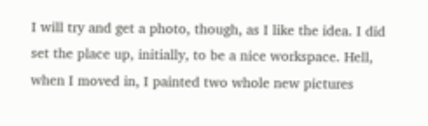I will try and get a photo, though, as I like the idea. I did set the place up, initially, to be a nice workspace. Hell, when I moved in, I painted two whole new pictures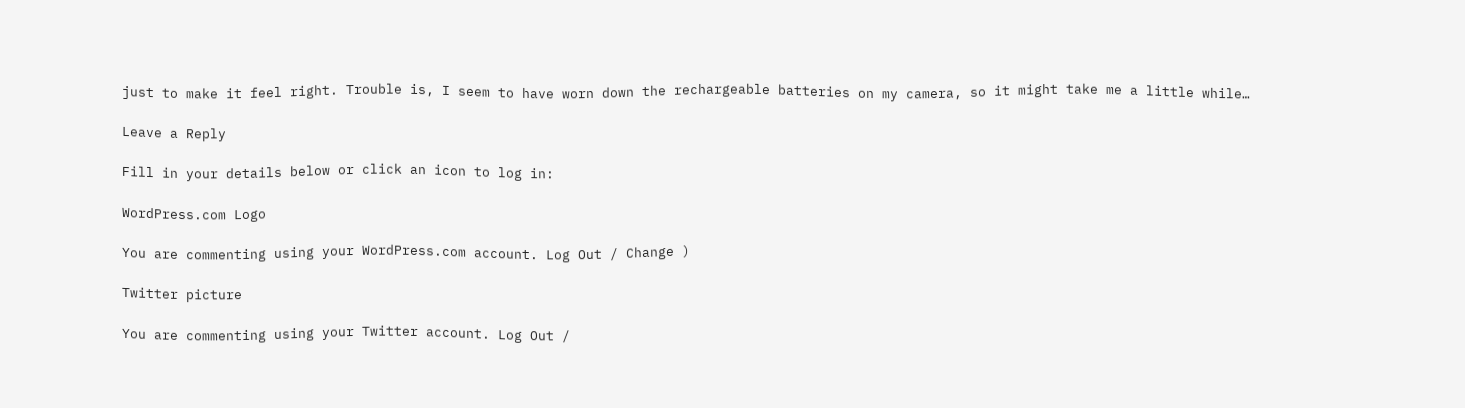just to make it feel right. Trouble is, I seem to have worn down the rechargeable batteries on my camera, so it might take me a little while…

Leave a Reply

Fill in your details below or click an icon to log in:

WordPress.com Logo

You are commenting using your WordPress.com account. Log Out / Change )

Twitter picture

You are commenting using your Twitter account. Log Out /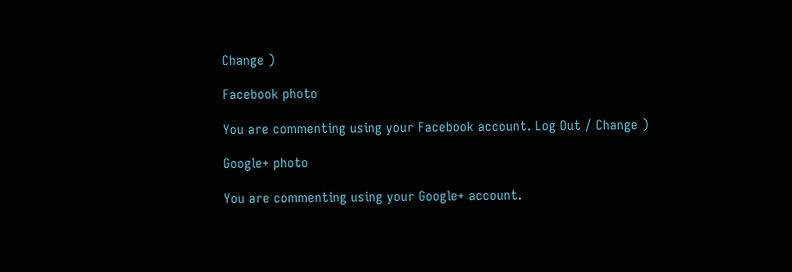Change )

Facebook photo

You are commenting using your Facebook account. Log Out / Change )

Google+ photo

You are commenting using your Google+ account.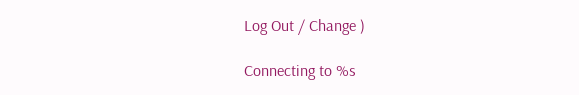Log Out / Change )

Connecting to %s